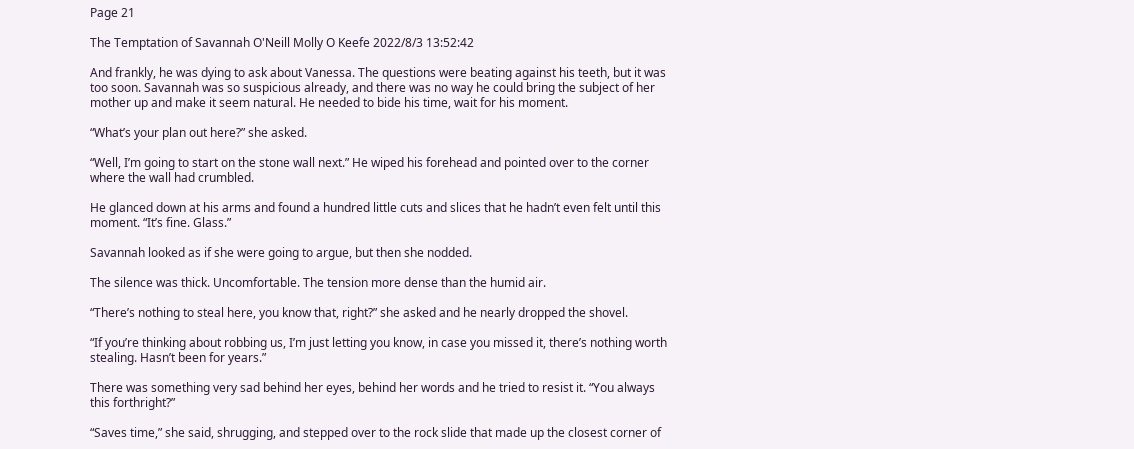Page 21

The Temptation of Savannah O'Neill Molly O Keefe 2022/8/3 13:52:42

And frankly, he was dying to ask about Vanessa. The questions were beating against his teeth, but it was too soon. Savannah was so suspicious already, and there was no way he could bring the subject of her mother up and make it seem natural. He needed to bide his time, wait for his moment.

“What’s your plan out here?” she asked.

“Well, I’m going to start on the stone wall next.” He wiped his forehead and pointed over to the corner where the wall had crumbled.

He glanced down at his arms and found a hundred little cuts and slices that he hadn’t even felt until this moment. “It’s fine. Glass.”

Savannah looked as if she were going to argue, but then she nodded.

The silence was thick. Uncomfortable. The tension more dense than the humid air.

“There’s nothing to steal here, you know that, right?” she asked and he nearly dropped the shovel.

“If you’re thinking about robbing us, I’m just letting you know, in case you missed it, there’s nothing worth stealing. Hasn’t been for years.”

There was something very sad behind her eyes, behind her words and he tried to resist it. “You always this forthright?”

“Saves time,” she said, shrugging, and stepped over to the rock slide that made up the closest corner of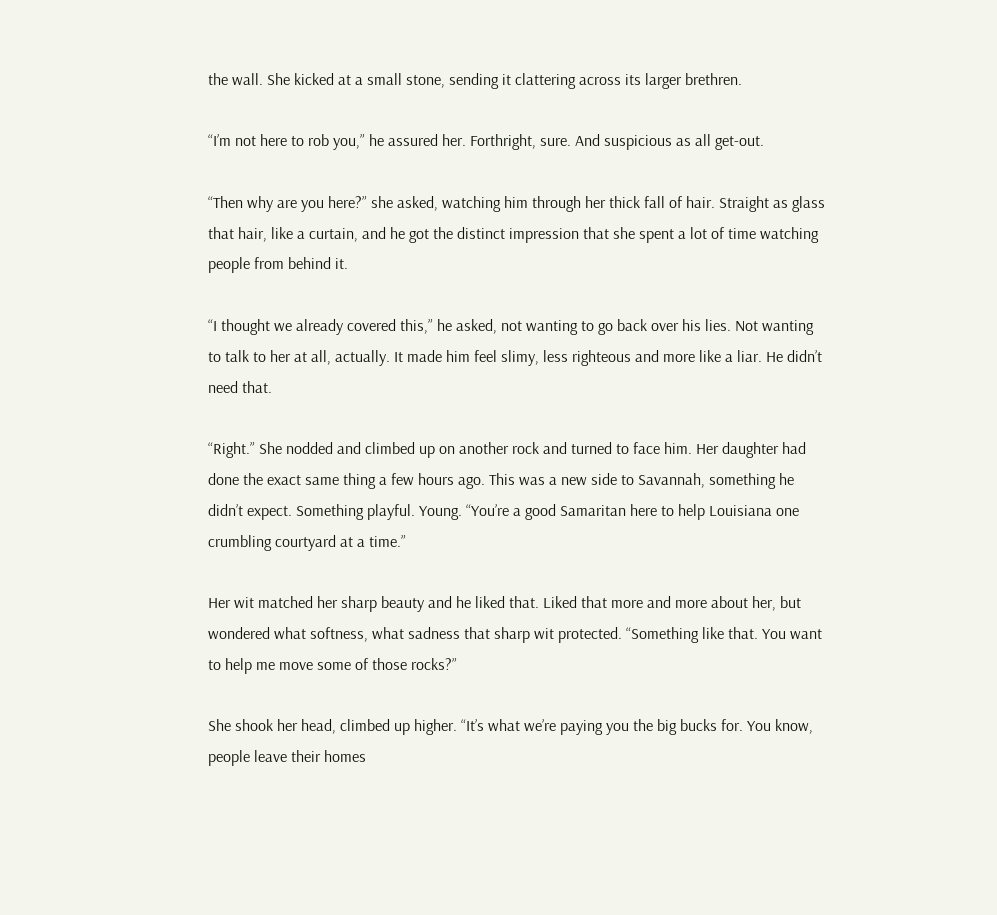the wall. She kicked at a small stone, sending it clattering across its larger brethren.

“I’m not here to rob you,” he assured her. Forthright, sure. And suspicious as all get-out.

“Then why are you here?” she asked, watching him through her thick fall of hair. Straight as glass that hair, like a curtain, and he got the distinct impression that she spent a lot of time watching people from behind it.

“I thought we already covered this,” he asked, not wanting to go back over his lies. Not wanting to talk to her at all, actually. It made him feel slimy, less righteous and more like a liar. He didn’t need that.

“Right.” She nodded and climbed up on another rock and turned to face him. Her daughter had done the exact same thing a few hours ago. This was a new side to Savannah, something he didn’t expect. Something playful. Young. “You’re a good Samaritan here to help Louisiana one crumbling courtyard at a time.”

Her wit matched her sharp beauty and he liked that. Liked that more and more about her, but wondered what softness, what sadness that sharp wit protected. “Something like that. You want to help me move some of those rocks?”

She shook her head, climbed up higher. “It’s what we’re paying you the big bucks for. You know, people leave their homes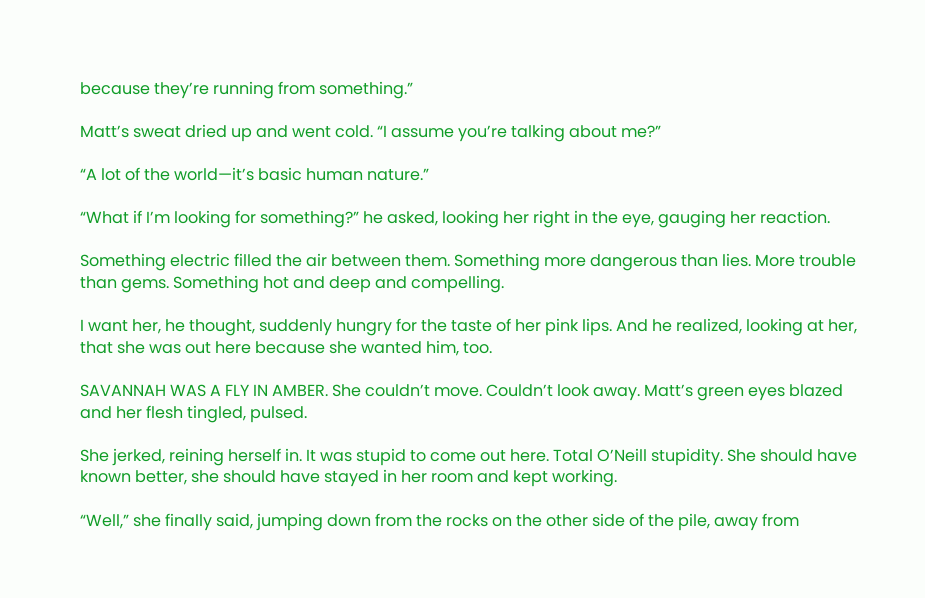because they’re running from something.”

Matt’s sweat dried up and went cold. “I assume you’re talking about me?”

“A lot of the world—it’s basic human nature.”

“What if I’m looking for something?” he asked, looking her right in the eye, gauging her reaction.

Something electric filled the air between them. Something more dangerous than lies. More trouble than gems. Something hot and deep and compelling.

I want her, he thought, suddenly hungry for the taste of her pink lips. And he realized, looking at her, that she was out here because she wanted him, too.

SAVANNAH WAS A FLY IN AMBER. She couldn’t move. Couldn’t look away. Matt’s green eyes blazed and her flesh tingled, pulsed.

She jerked, reining herself in. It was stupid to come out here. Total O’Neill stupidity. She should have known better, she should have stayed in her room and kept working.

“Well,” she finally said, jumping down from the rocks on the other side of the pile, away from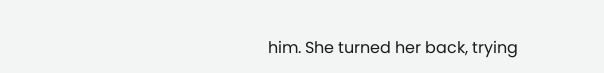him. She turned her back, trying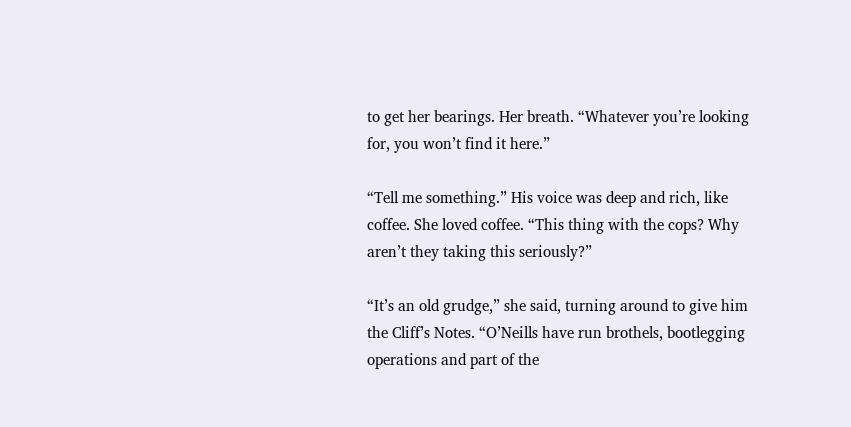to get her bearings. Her breath. “Whatever you’re looking for, you won’t find it here.”

“Tell me something.” His voice was deep and rich, like coffee. She loved coffee. “This thing with the cops? Why aren’t they taking this seriously?”

“It’s an old grudge,” she said, turning around to give him the Cliff’s Notes. “O’Neills have run brothels, bootlegging operations and part of the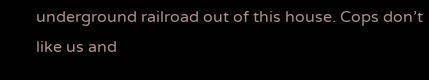underground railroad out of this house. Cops don’t like us and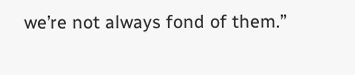we’re not always fond of them.”